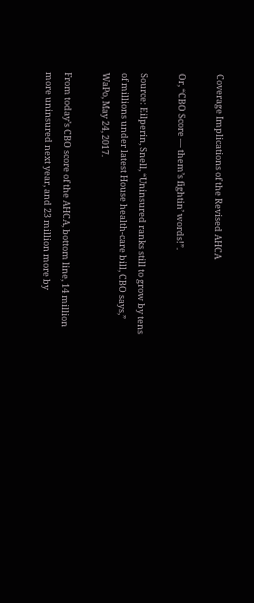Coverage Implications of the Revised AHCA

Or, “CBO Score — them’s fightin’ words!”.

Source: Eilperin, Snell, “Uninsured ranks still to grow by tens of millions under latest House health-care bill, CBO says,” WaPo, May 24, 2017.

From today’s CBO score of the AHCA, bottom line, 14 million more uninsured next year, and 23 million more by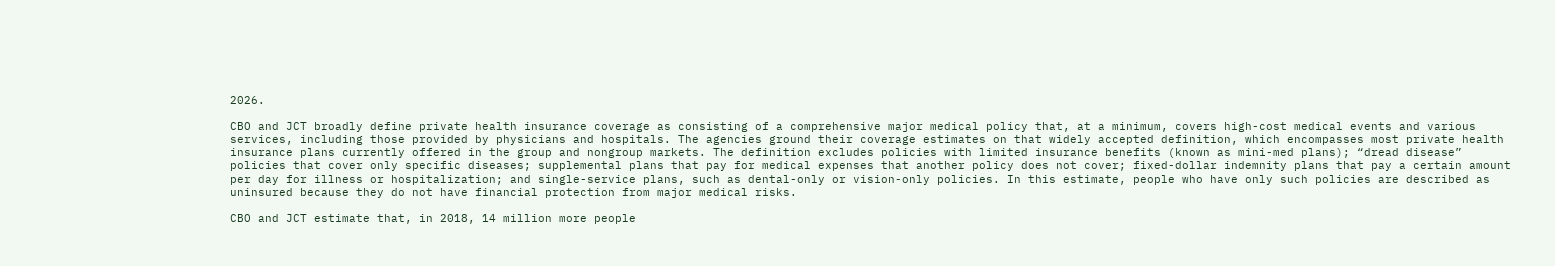2026.

CBO and JCT broadly define private health insurance coverage as consisting of a comprehensive major medical policy that, at a minimum, covers high-cost medical events and various services, including those provided by physicians and hospitals. The agencies ground their coverage estimates on that widely accepted definition, which encompasses most private health insurance plans currently offered in the group and nongroup markets. The definition excludes policies with limited insurance benefits (known as mini-med plans); “dread disease” policies that cover only specific diseases; supplemental plans that pay for medical expenses that another policy does not cover; fixed-dollar indemnity plans that pay a certain amount per day for illness or hospitalization; and single-service plans, such as dental-only or vision-only policies. In this estimate, people who have only such policies are described as uninsured because they do not have financial protection from major medical risks.

CBO and JCT estimate that, in 2018, 14 million more people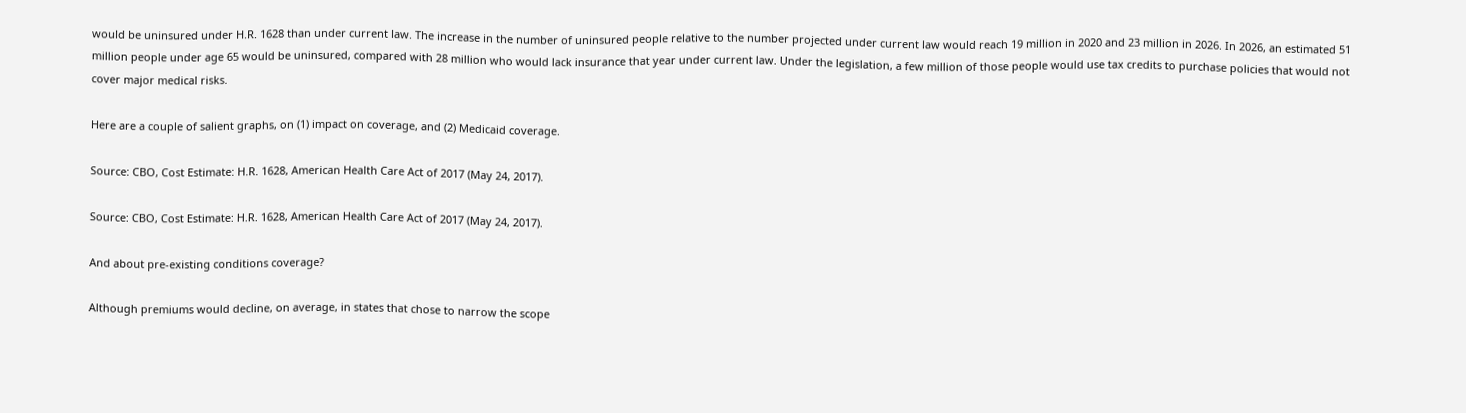would be uninsured under H.R. 1628 than under current law. The increase in the number of uninsured people relative to the number projected under current law would reach 19 million in 2020 and 23 million in 2026. In 2026, an estimated 51 million people under age 65 would be uninsured, compared with 28 million who would lack insurance that year under current law. Under the legislation, a few million of those people would use tax credits to purchase policies that would not cover major medical risks.

Here are a couple of salient graphs, on (1) impact on coverage, and (2) Medicaid coverage.

Source: CBO, Cost Estimate: H.R. 1628, American Health Care Act of 2017 (May 24, 2017).

Source: CBO, Cost Estimate: H.R. 1628, American Health Care Act of 2017 (May 24, 2017).

And about pre-existing conditions coverage?

Although premiums would decline, on average, in states that chose to narrow the scope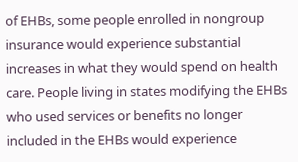of EHBs, some people enrolled in nongroup insurance would experience substantial increases in what they would spend on health care. People living in states modifying the EHBs who used services or benefits no longer included in the EHBs would experience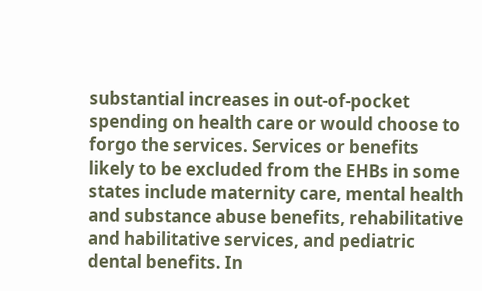substantial increases in out-of-pocket spending on health care or would choose to forgo the services. Services or benefits likely to be excluded from the EHBs in some states include maternity care, mental health and substance abuse benefits, rehabilitative and habilitative services, and pediatric dental benefits. In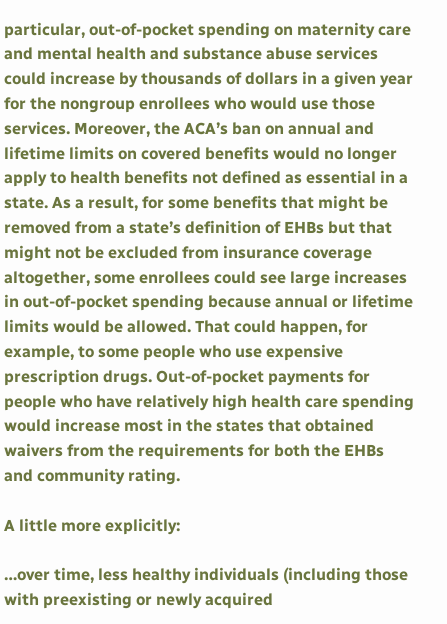particular, out-of-pocket spending on maternity care and mental health and substance abuse services could increase by thousands of dollars in a given year for the nongroup enrollees who would use those services. Moreover, the ACA’s ban on annual and lifetime limits on covered benefits would no longer apply to health benefits not defined as essential in a state. As a result, for some benefits that might be removed from a state’s definition of EHBs but that might not be excluded from insurance coverage altogether, some enrollees could see large increases in out-of-pocket spending because annual or lifetime limits would be allowed. That could happen, for example, to some people who use expensive prescription drugs. Out-of-pocket payments for people who have relatively high health care spending would increase most in the states that obtained waivers from the requirements for both the EHBs and community rating.

A little more explicitly:

…over time, less healthy individuals (including those with preexisting or newly acquired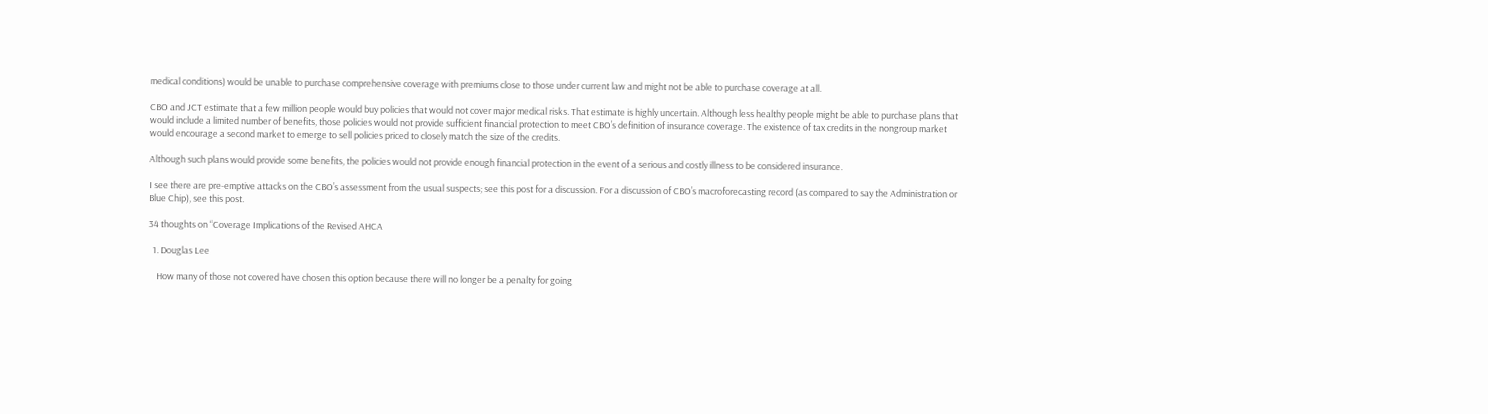medical conditions) would be unable to purchase comprehensive coverage with premiums close to those under current law and might not be able to purchase coverage at all.

CBO and JCT estimate that a few million people would buy policies that would not cover major medical risks. That estimate is highly uncertain. Although less healthy people might be able to purchase plans that would include a limited number of benefits, those policies would not provide sufficient financial protection to meet CBO’s definition of insurance coverage. The existence of tax credits in the nongroup market would encourage a second market to emerge to sell policies priced to closely match the size of the credits.

Although such plans would provide some benefits, the policies would not provide enough financial protection in the event of a serious and costly illness to be considered insurance.

I see there are pre-emptive attacks on the CBO’s assessment from the usual suspects; see this post for a discussion. For a discussion of CBO’s macroforecasting record (as compared to say the Administration or Blue Chip), see this post.

34 thoughts on “Coverage Implications of the Revised AHCA

  1. Douglas Lee

    How many of those not covered have chosen this option because there will no longer be a penalty for going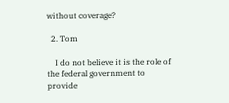without coverage?

  2. Tom

    I do not believe it is the role of the federal government to provide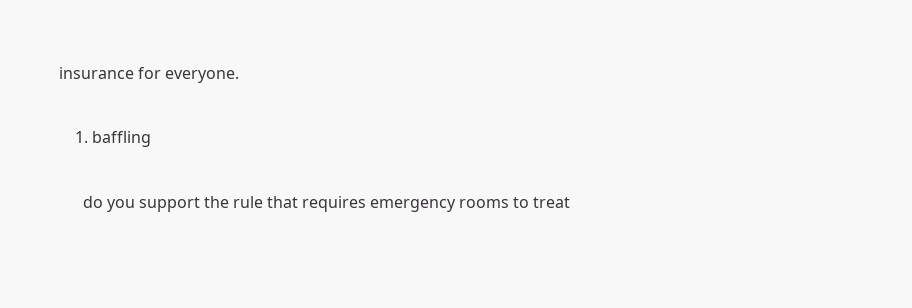insurance for everyone.

    1. baffling

      do you support the rule that requires emergency rooms to treat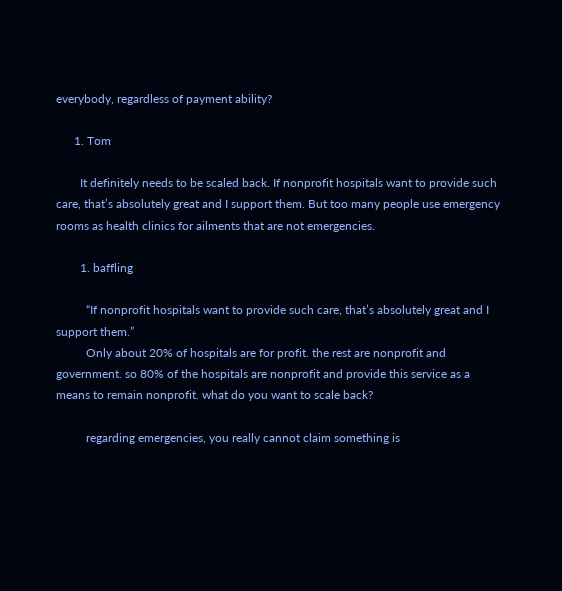everybody, regardless of payment ability?

      1. Tom

        It definitely needs to be scaled back. If nonprofit hospitals want to provide such care, that’s absolutely great and I support them. But too many people use emergency rooms as health clinics for ailments that are not emergencies.

        1. baffling

          “If nonprofit hospitals want to provide such care, that’s absolutely great and I support them.”
          Only about 20% of hospitals are for profit. the rest are nonprofit and government. so 80% of the hospitals are nonprofit and provide this service as a means to remain nonprofit. what do you want to scale back?

          regarding emergencies, you really cannot claim something is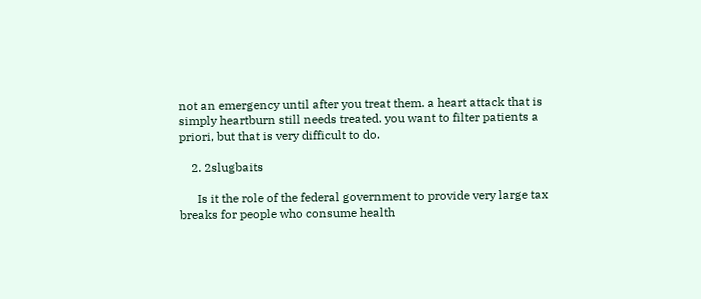not an emergency until after you treat them. a heart attack that is simply heartburn still needs treated. you want to filter patients a priori, but that is very difficult to do.

    2. 2slugbaits

      Is it the role of the federal government to provide very large tax breaks for people who consume health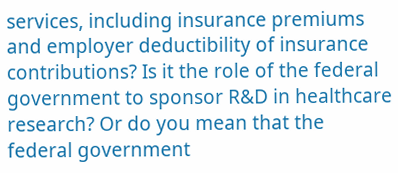services, including insurance premiums and employer deductibility of insurance contributions? Is it the role of the federal government to sponsor R&D in healthcare research? Or do you mean that the federal government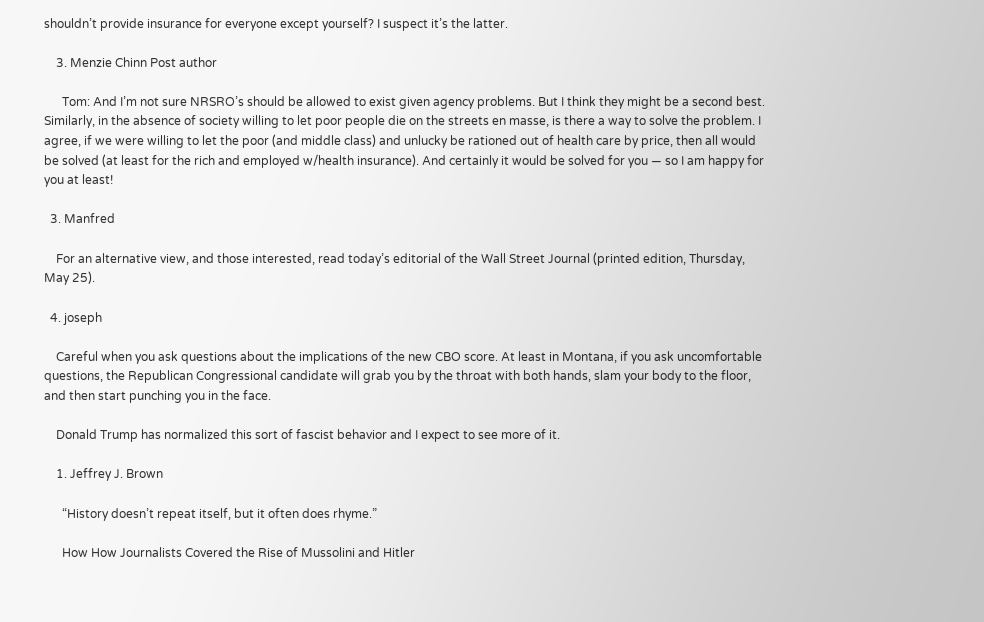shouldn’t provide insurance for everyone except yourself? I suspect it’s the latter.

    3. Menzie Chinn Post author

      Tom: And I’m not sure NRSRO’s should be allowed to exist given agency problems. But I think they might be a second best. Similarly, in the absence of society willing to let poor people die on the streets en masse, is there a way to solve the problem. I agree, if we were willing to let the poor (and middle class) and unlucky be rationed out of health care by price, then all would be solved (at least for the rich and employed w/health insurance). And certainly it would be solved for you — so I am happy for you at least!

  3. Manfred

    For an alternative view, and those interested, read today’s editorial of the Wall Street Journal (printed edition, Thursday, May 25).

  4. joseph

    Careful when you ask questions about the implications of the new CBO score. At least in Montana, if you ask uncomfortable questions, the Republican Congressional candidate will grab you by the throat with both hands, slam your body to the floor, and then start punching you in the face.

    Donald Trump has normalized this sort of fascist behavior and I expect to see more of it.

    1. Jeffrey J. Brown

      “History doesn’t repeat itself, but it often does rhyme.”

      How How Journalists Covered the Rise of Mussolini and Hitler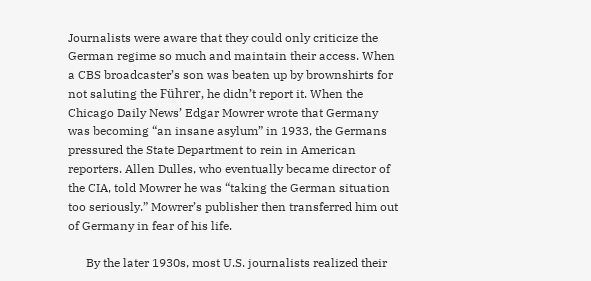Journalists were aware that they could only criticize the German regime so much and maintain their access. When a CBS broadcaster’s son was beaten up by brownshirts for not saluting the Führer, he didn’t report it. When the Chicago Daily News’ Edgar Mowrer wrote that Germany was becoming “an insane asylum” in 1933, the Germans pressured the State Department to rein in American reporters. Allen Dulles, who eventually became director of the CIA, told Mowrer he was “taking the German situation too seriously.” Mowrer’s publisher then transferred him out of Germany in fear of his life.

      By the later 1930s, most U.S. journalists realized their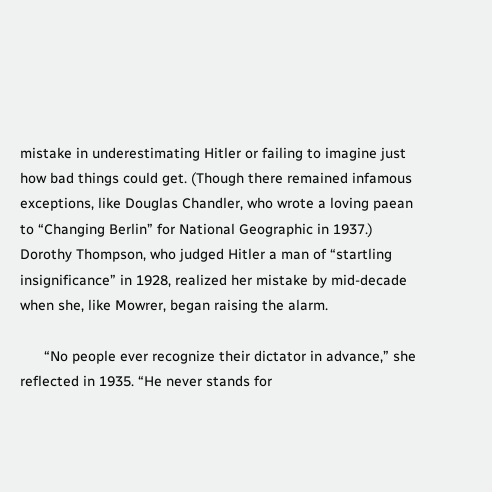mistake in underestimating Hitler or failing to imagine just how bad things could get. (Though there remained infamous exceptions, like Douglas Chandler, who wrote a loving paean to “Changing Berlin” for National Geographic in 1937.) Dorothy Thompson, who judged Hitler a man of “startling insignificance” in 1928, realized her mistake by mid-decade when she, like Mowrer, began raising the alarm.

      “No people ever recognize their dictator in advance,” she reflected in 1935. “He never stands for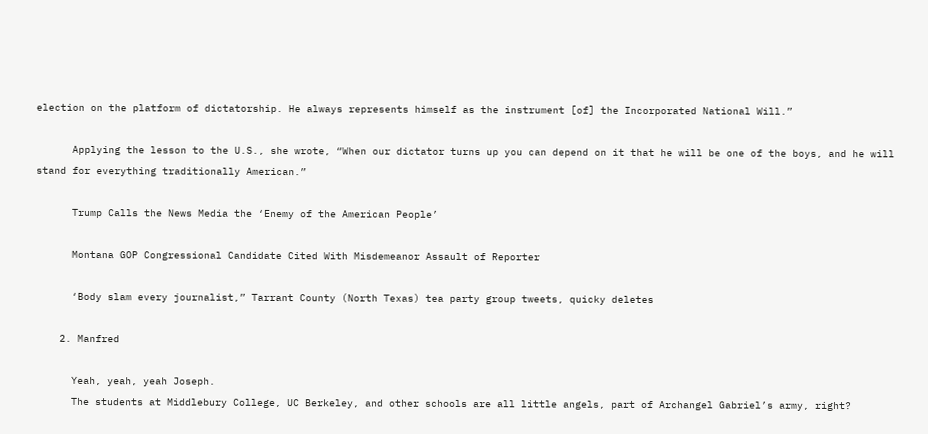election on the platform of dictatorship. He always represents himself as the instrument [of] the Incorporated National Will.”

      Applying the lesson to the U.S., she wrote, “When our dictator turns up you can depend on it that he will be one of the boys, and he will stand for everything traditionally American.”

      Trump Calls the News Media the ‘Enemy of the American People’

      Montana GOP Congressional Candidate Cited With Misdemeanor Assault of Reporter

      ‘Body slam every journalist,” Tarrant County (North Texas) tea party group tweets, quicky deletes

    2. Manfred

      Yeah, yeah, yeah Joseph.
      The students at Middlebury College, UC Berkeley, and other schools are all little angels, part of Archangel Gabriel’s army, right?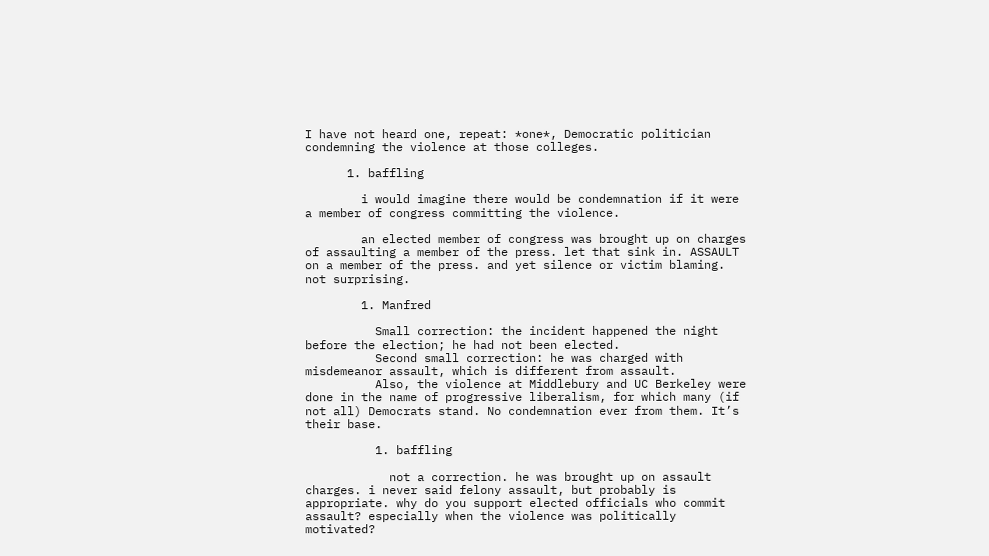I have not heard one, repeat: *one*, Democratic politician condemning the violence at those colleges.

      1. baffling

        i would imagine there would be condemnation if it were a member of congress committing the violence.

        an elected member of congress was brought up on charges of assaulting a member of the press. let that sink in. ASSAULT on a member of the press. and yet silence or victim blaming. not surprising.

        1. Manfred

          Small correction: the incident happened the night before the election; he had not been elected.
          Second small correction: he was charged with misdemeanor assault, which is different from assault.
          Also, the violence at Middlebury and UC Berkeley were done in the name of progressive liberalism, for which many (if not all) Democrats stand. No condemnation ever from them. It’s their base.

          1. baffling

            not a correction. he was brought up on assault charges. i never said felony assault, but probably is appropriate. why do you support elected officials who commit assault? especially when the violence was politically motivated?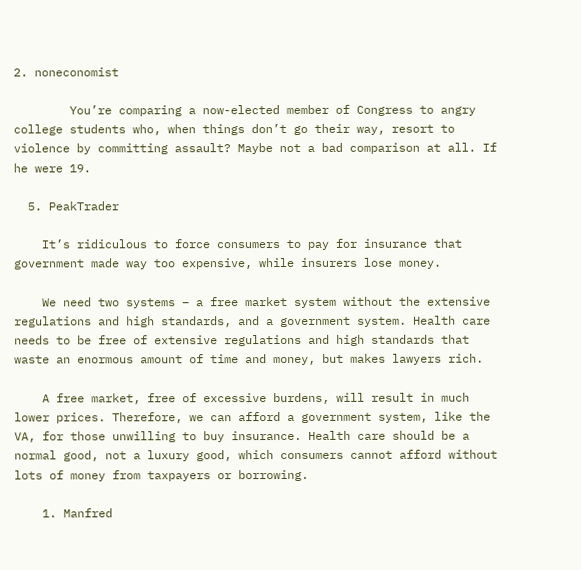2. noneconomist

        You’re comparing a now-elected member of Congress to angry college students who, when things don’t go their way, resort to violence by committing assault? Maybe not a bad comparison at all. If he were 19.

  5. PeakTrader

    It’s ridiculous to force consumers to pay for insurance that government made way too expensive, while insurers lose money.

    We need two systems – a free market system without the extensive regulations and high standards, and a government system. Health care needs to be free of extensive regulations and high standards that waste an enormous amount of time and money, but makes lawyers rich.

    A free market, free of excessive burdens, will result in much lower prices. Therefore, we can afford a government system, like the VA, for those unwilling to buy insurance. Health care should be a normal good, not a luxury good, which consumers cannot afford without lots of money from taxpayers or borrowing.

    1. Manfred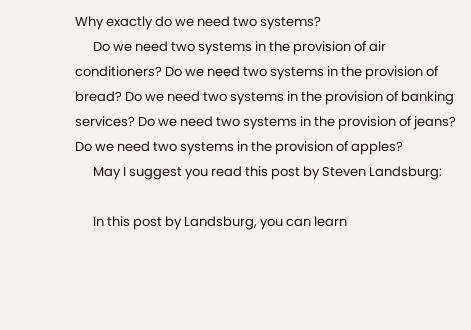Why exactly do we need two systems?
      Do we need two systems in the provision of air conditioners? Do we need two systems in the provision of bread? Do we need two systems in the provision of banking services? Do we need two systems in the provision of jeans? Do we need two systems in the provision of apples?
      May I suggest you read this post by Steven Landsburg:

      In this post by Landsburg, you can learn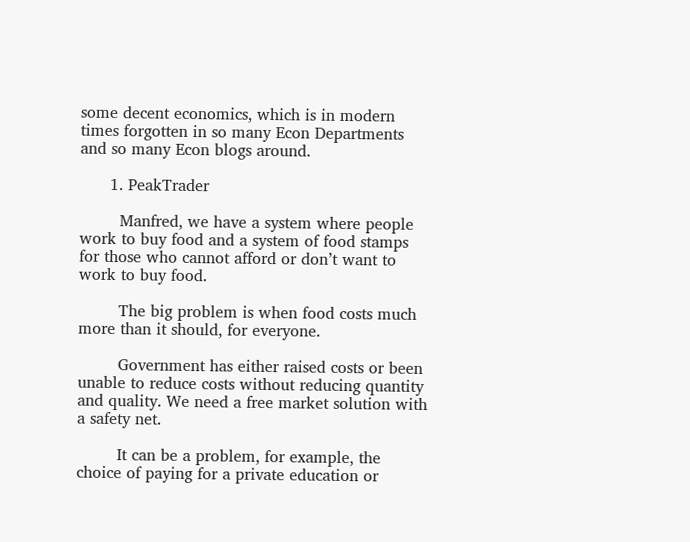some decent economics, which is in modern times forgotten in so many Econ Departments and so many Econ blogs around.

      1. PeakTrader

        Manfred, we have a system where people work to buy food and a system of food stamps for those who cannot afford or don’t want to work to buy food.

        The big problem is when food costs much more than it should, for everyone.

        Government has either raised costs or been unable to reduce costs without reducing quantity and quality. We need a free market solution with a safety net.

        It can be a problem, for example, the choice of paying for a private education or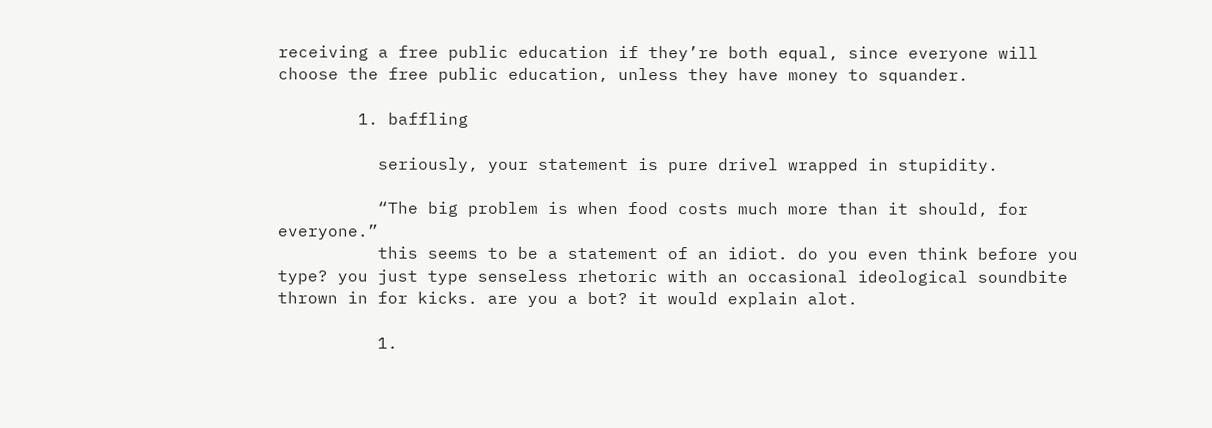receiving a free public education if they’re both equal, since everyone will choose the free public education, unless they have money to squander.

        1. baffling

          seriously, your statement is pure drivel wrapped in stupidity.

          “The big problem is when food costs much more than it should, for everyone.”
          this seems to be a statement of an idiot. do you even think before you type? you just type senseless rhetoric with an occasional ideological soundbite thrown in for kicks. are you a bot? it would explain alot.

          1.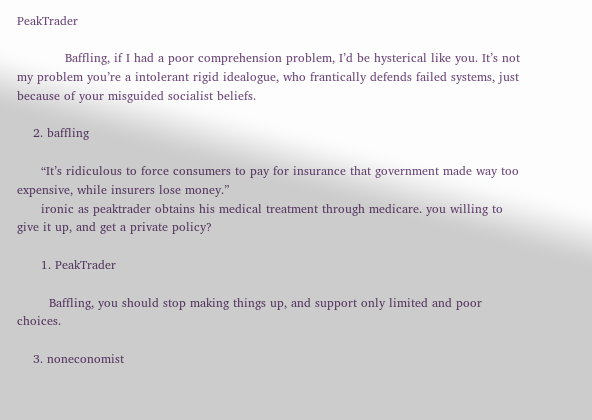PeakTrader

            Baffling, if I had a poor comprehension problem, I’d be hysterical like you. It’s not my problem you’re a intolerant rigid idealogue, who frantically defends failed systems, just because of your misguided socialist beliefs.

    2. baffling

      “It’s ridiculous to force consumers to pay for insurance that government made way too expensive, while insurers lose money.”
      ironic as peaktrader obtains his medical treatment through medicare. you willing to give it up, and get a private policy?

      1. PeakTrader

        Baffling, you should stop making things up, and support only limited and poor choices.

    3. noneconomist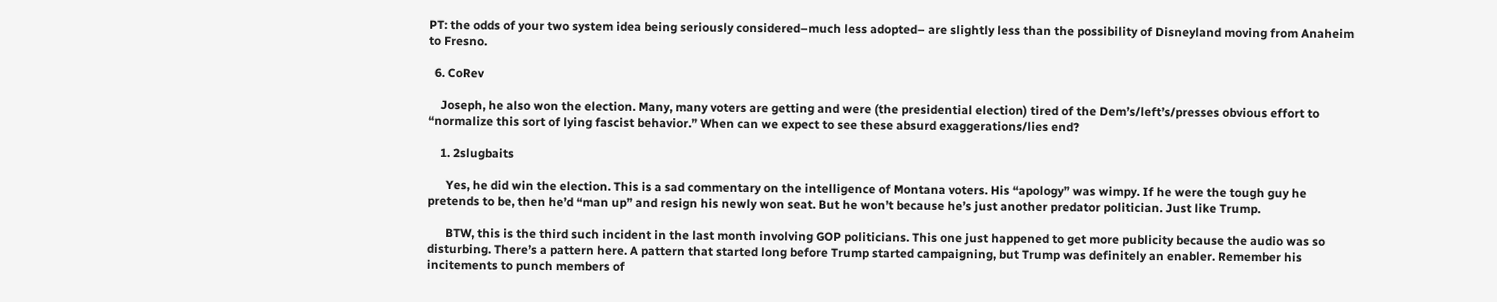PT: the odds of your two system idea being seriously considered–much less adopted– are slightly less than the possibility of Disneyland moving from Anaheim to Fresno.

  6. CoRev

    Joseph, he also won the election. Many, many voters are getting and were (the presidential election) tired of the Dem’s/left’s/presses obvious effort to “normalize this sort of lying fascist behavior.” When can we expect to see these absurd exaggerations/lies end?

    1. 2slugbaits

      Yes, he did win the election. This is a sad commentary on the intelligence of Montana voters. His “apology” was wimpy. If he were the tough guy he pretends to be, then he’d “man up” and resign his newly won seat. But he won’t because he’s just another predator politician. Just like Trump.

      BTW, this is the third such incident in the last month involving GOP politicians. This one just happened to get more publicity because the audio was so disturbing. There’s a pattern here. A pattern that started long before Trump started campaigning, but Trump was definitely an enabler. Remember his incitements to punch members of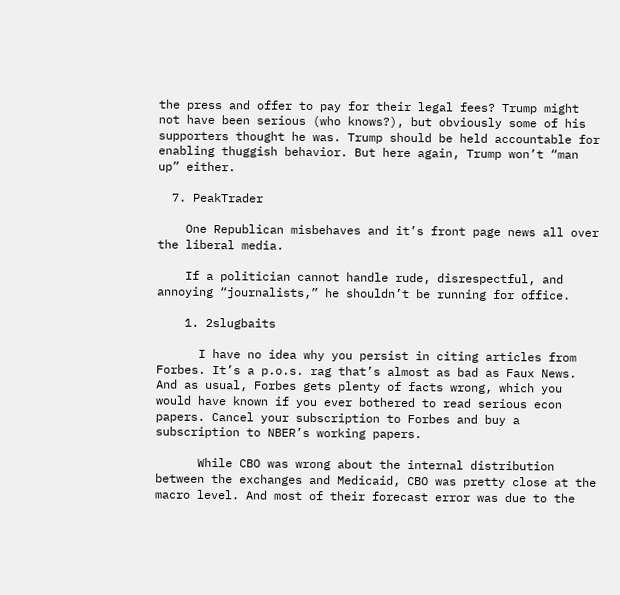the press and offer to pay for their legal fees? Trump might not have been serious (who knows?), but obviously some of his supporters thought he was. Trump should be held accountable for enabling thuggish behavior. But here again, Trump won’t “man up” either.

  7. PeakTrader

    One Republican misbehaves and it’s front page news all over the liberal media.

    If a politician cannot handle rude, disrespectful, and annoying “journalists,” he shouldn’t be running for office.

    1. 2slugbaits

      I have no idea why you persist in citing articles from Forbes. It’s a p.o.s. rag that’s almost as bad as Faux News. And as usual, Forbes gets plenty of facts wrong, which you would have known if you ever bothered to read serious econ papers. Cancel your subscription to Forbes and buy a subscription to NBER’s working papers.

      While CBO was wrong about the internal distribution between the exchanges and Medicaid, CBO was pretty close at the macro level. And most of their forecast error was due to the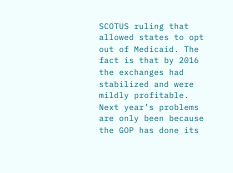SCOTUS ruling that allowed states to opt out of Medicaid. The fact is that by 2016 the exchanges had stabilized and were mildly profitable. Next year’s problems are only been because the GOP has done its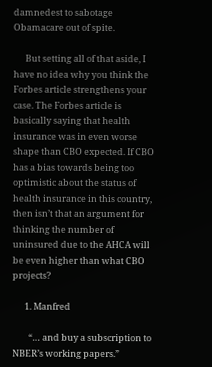damnedest to sabotage Obamacare out of spite.

      But setting all of that aside, I have no idea why you think the Forbes article strengthens your case. The Forbes article is basically saying that health insurance was in even worse shape than CBO expected. If CBO has a bias towards being too optimistic about the status of health insurance in this country, then isn’t that an argument for thinking the number of uninsured due to the AHCA will be even higher than what CBO projects?

      1. Manfred

        “… and buy a subscription to NBER’s working papers.”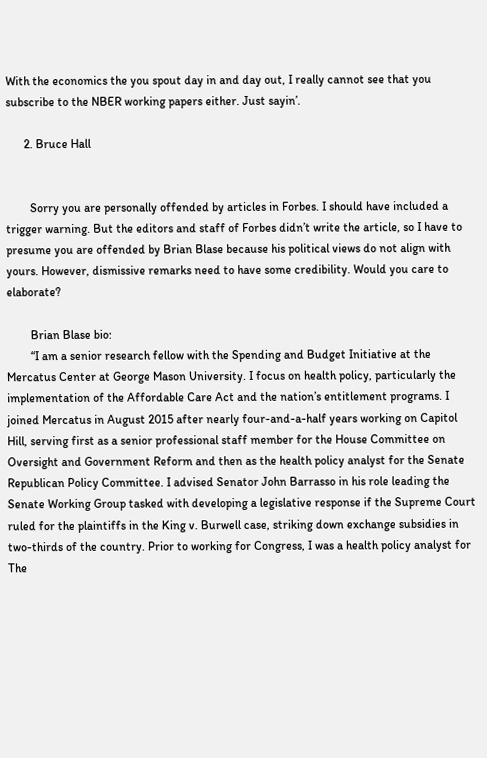With the economics the you spout day in and day out, I really cannot see that you subscribe to the NBER working papers either. Just sayin’.

      2. Bruce Hall


        Sorry you are personally offended by articles in Forbes. I should have included a trigger warning. But the editors and staff of Forbes didn’t write the article, so I have to presume you are offended by Brian Blase because his political views do not align with yours. However, dismissive remarks need to have some credibility. Would you care to elaborate?

        Brian Blase bio:
        “I am a senior research fellow with the Spending and Budget Initiative at the Mercatus Center at George Mason University. I focus on health policy, particularly the implementation of the Affordable Care Act and the nation’s entitlement programs. I joined Mercatus in August 2015 after nearly four-and-a-half years working on Capitol Hill, serving first as a senior professional staff member for the House Committee on Oversight and Government Reform and then as the health policy analyst for the Senate Republican Policy Committee. I advised Senator John Barrasso in his role leading the Senate Working Group tasked with developing a legislative response if the Supreme Court ruled for the plaintiffs in the King v. Burwell case, striking down exchange subsidies in two-thirds of the country. Prior to working for Congress, I was a health policy analyst for The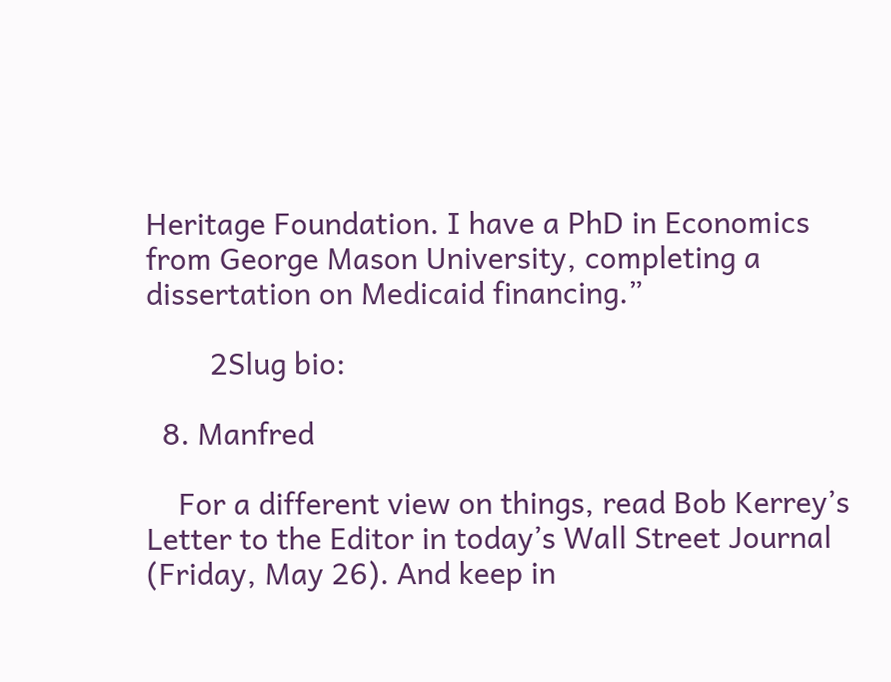Heritage Foundation. I have a PhD in Economics from George Mason University, completing a dissertation on Medicaid financing.”

        2Slug bio:

  8. Manfred

    For a different view on things, read Bob Kerrey’s Letter to the Editor in today’s Wall Street Journal (Friday, May 26). And keep in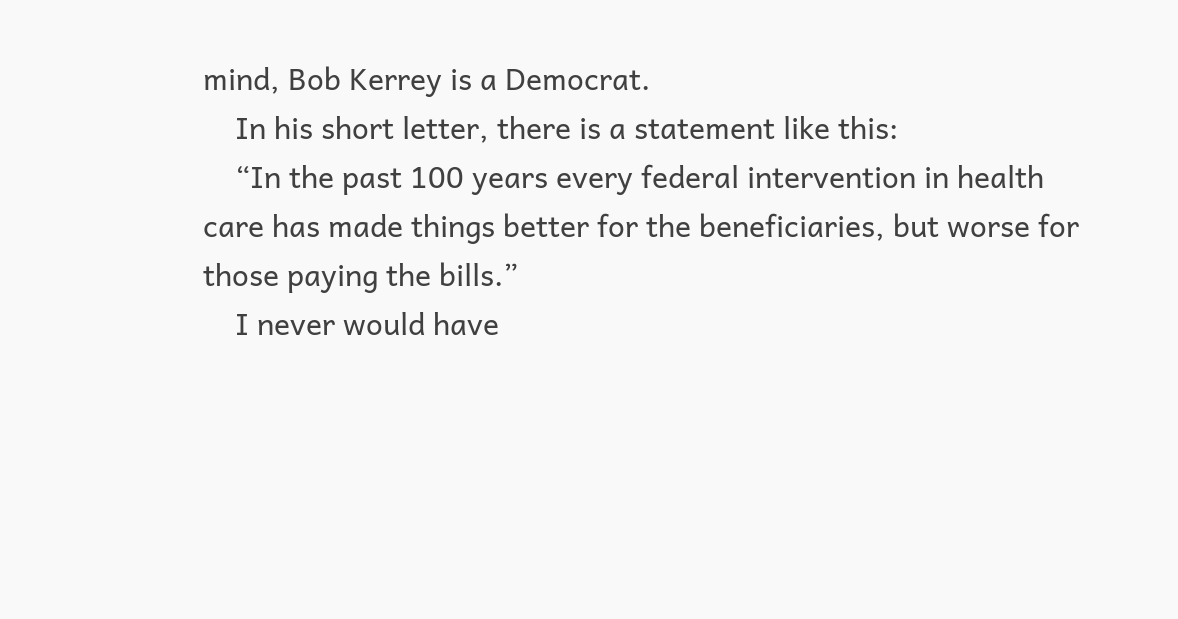mind, Bob Kerrey is a Democrat.
    In his short letter, there is a statement like this:
    “In the past 100 years every federal intervention in health care has made things better for the beneficiaries, but worse for those paying the bills.”
    I never would have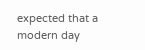expected that a modern day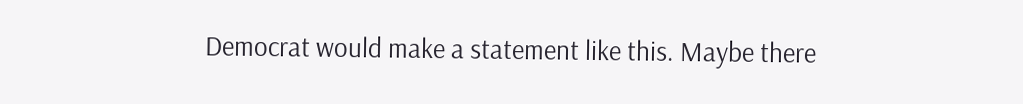Democrat would make a statement like this. Maybe there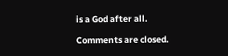is a God after all.

Comments are closed.